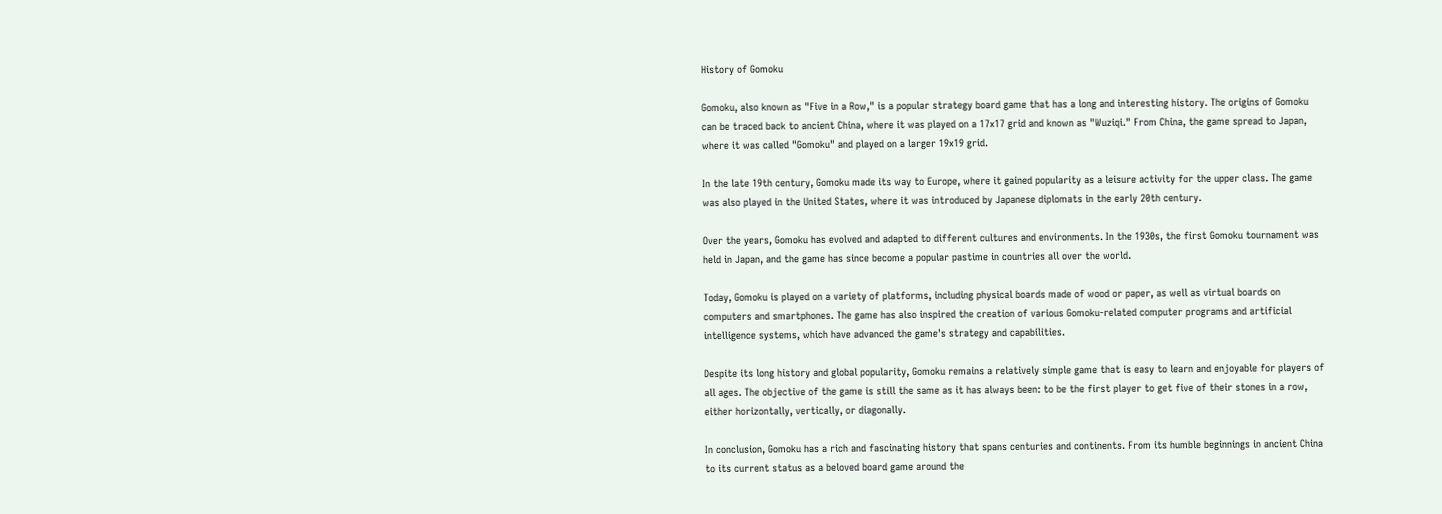History of Gomoku

Gomoku, also known as "Five in a Row," is a popular strategy board game that has a long and interesting history. The origins of Gomoku can be traced back to ancient China, where it was played on a 17x17 grid and known as "Wuziqi." From China, the game spread to Japan, where it was called "Gomoku" and played on a larger 19x19 grid.

In the late 19th century, Gomoku made its way to Europe, where it gained popularity as a leisure activity for the upper class. The game was also played in the United States, where it was introduced by Japanese diplomats in the early 20th century.

Over the years, Gomoku has evolved and adapted to different cultures and environments. In the 1930s, the first Gomoku tournament was held in Japan, and the game has since become a popular pastime in countries all over the world.

Today, Gomoku is played on a variety of platforms, including physical boards made of wood or paper, as well as virtual boards on computers and smartphones. The game has also inspired the creation of various Gomoku-related computer programs and artificial intelligence systems, which have advanced the game's strategy and capabilities.

Despite its long history and global popularity, Gomoku remains a relatively simple game that is easy to learn and enjoyable for players of all ages. The objective of the game is still the same as it has always been: to be the first player to get five of their stones in a row, either horizontally, vertically, or diagonally.

In conclusion, Gomoku has a rich and fascinating history that spans centuries and continents. From its humble beginnings in ancient China to its current status as a beloved board game around the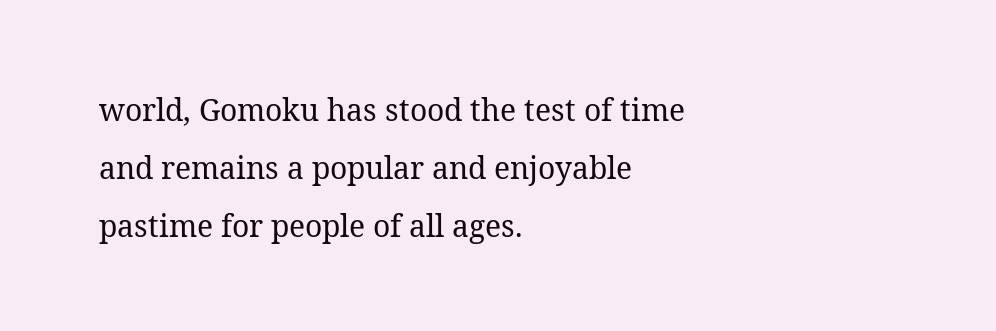world, Gomoku has stood the test of time and remains a popular and enjoyable pastime for people of all ages.